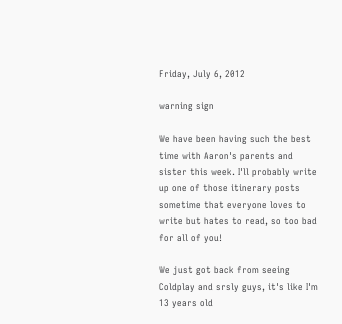Friday, July 6, 2012

warning sign

We have been having such the best time with Aaron's parents and sister this week. I'll probably write up one of those itinerary posts sometime that everyone loves to write but hates to read, so too bad for all of you!

We just got back from seeing Coldplay and srsly guys, it's like I'm 13 years old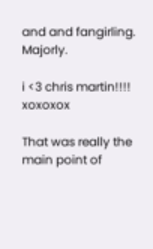and and fangirling. Majorly.

i <3 chris martin!!!! xoxoxox

That was really the main point of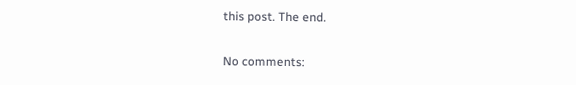this post. The end.


No comments: